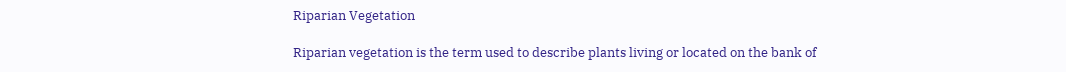Riparian Vegetation

Riparian vegetation is the term used to describe plants living or located on the bank of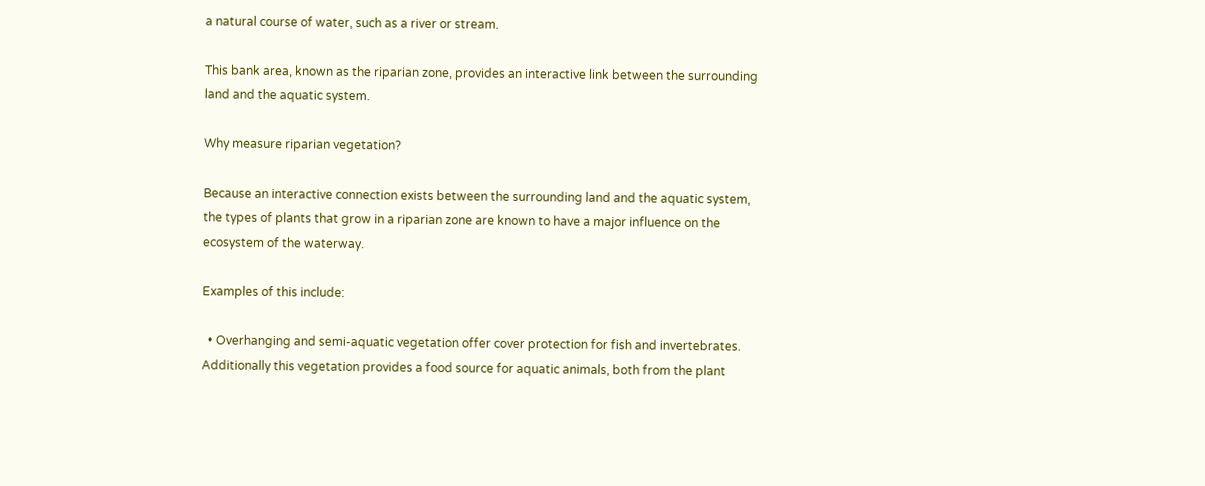a natural course of water, such as a river or stream.

This bank area, known as the riparian zone, provides an interactive link between the surrounding land and the aquatic system.

Why measure riparian vegetation?

Because an interactive connection exists between the surrounding land and the aquatic system, the types of plants that grow in a riparian zone are known to have a major influence on the ecosystem of the waterway.

Examples of this include:

  • Overhanging and semi-aquatic vegetation offer cover protection for fish and invertebrates. Additionally this vegetation provides a food source for aquatic animals, both from the plant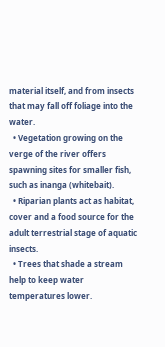material itself, and from insects that may fall off foliage into the water.
  • Vegetation growing on the verge of the river offers spawning sites for smaller fish, such as inanga (whitebait).
  • Riparian plants act as habitat, cover and a food source for the adult terrestrial stage of aquatic insects.
  • Trees that shade a stream help to keep water temperatures lower.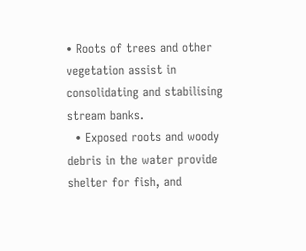• Roots of trees and other vegetation assist in consolidating and stabilising stream banks.
  • Exposed roots and woody debris in the water provide shelter for fish, and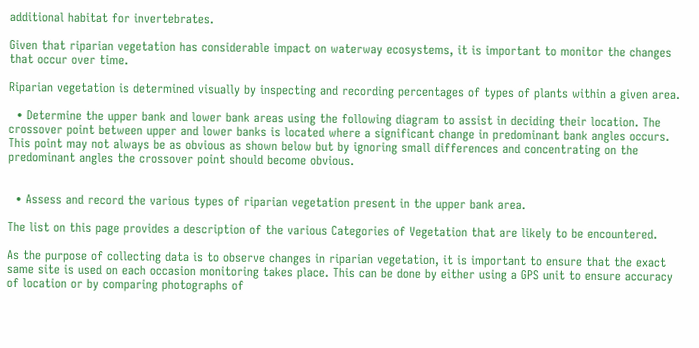additional habitat for invertebrates.

Given that riparian vegetation has considerable impact on waterway ecosystems, it is important to monitor the changes that occur over time.

Riparian vegetation is determined visually by inspecting and recording percentages of types of plants within a given area.

  • Determine the upper bank and lower bank areas using the following diagram to assist in deciding their location. The crossover point between upper and lower banks is located where a significant change in predominant bank angles occurs. This point may not always be as obvious as shown below but by ignoring small differences and concentrating on the predominant angles the crossover point should become obvious.


  • Assess and record the various types of riparian vegetation present in the upper bank area.

The list on this page provides a description of the various Categories of Vegetation that are likely to be encountered.

As the purpose of collecting data is to observe changes in riparian vegetation, it is important to ensure that the exact same site is used on each occasion monitoring takes place. This can be done by either using a GPS unit to ensure accuracy of location or by comparing photographs of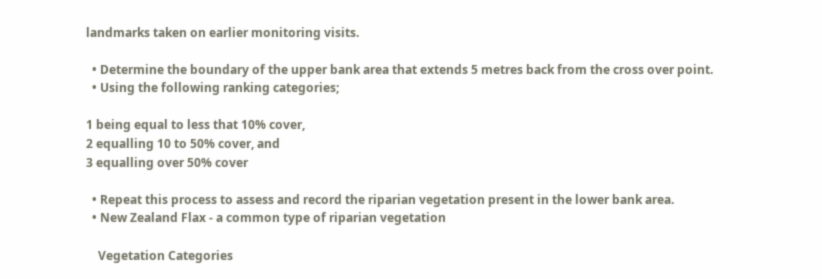landmarks taken on earlier monitoring visits.

  • Determine the boundary of the upper bank area that extends 5 metres back from the cross over point.
  • Using the following ranking categories;

1 being equal to less that 10% cover,
2 equalling 10 to 50% cover, and
3 equalling over 50% cover

  • Repeat this process to assess and record the riparian vegetation present in the lower bank area.
  • New Zealand Flax - a common type of riparian vegetation

    Vegetation Categories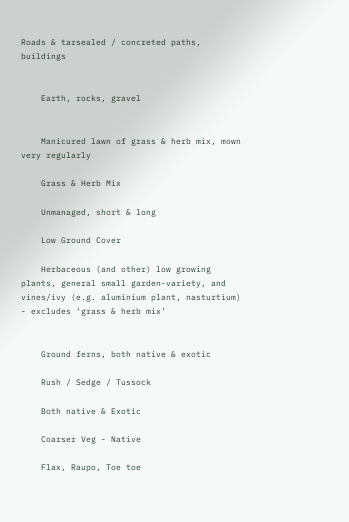Roads & tarsealed / concreted paths, buildings


    Earth, rocks, gravel


    Manicured lawn of grass & herb mix, mown very regularly

    Grass & Herb Mix

    Unmanaged, short & long

    Low Ground Cover

    Herbaceous (and other) low growing plants, general small garden-variety, and vines/ivy (e.g. aluminium plant, nasturtium) - excludes ‘grass & herb mix’


    Ground ferns, both native & exotic

    Rush / Sedge / Tussock

    Both native & Exotic

    Coarser Veg - Native

    Flax, Raupo, Toe toe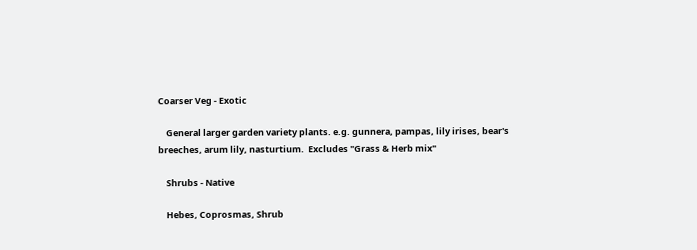Coarser Veg - Exotic

    General larger garden variety plants. e.g. gunnera, pampas, lily irises, bear's breeches, arum lily, nasturtium.  Excludes "Grass & Herb mix"

    Shrubs - Native

    Hebes, Coprosmas, Shrub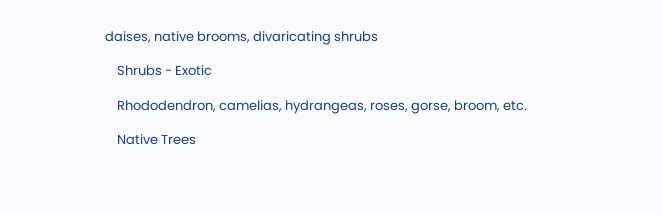daises, native brooms, divaricating shrubs

    Shrubs - Exotic

    Rhododendron, camelias, hydrangeas, roses, gorse, broom, etc.

    Native Trees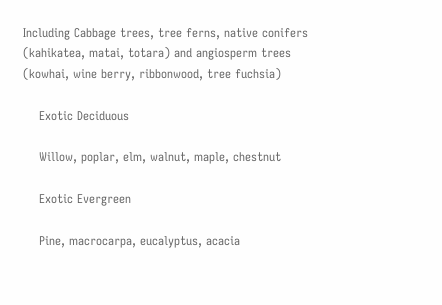Including Cabbage trees, tree ferns, native conifers (kahikatea, matai, totara) and angiosperm trees (kowhai, wine berry, ribbonwood, tree fuchsia)

    Exotic Deciduous

    Willow, poplar, elm, walnut, maple, chestnut

    Exotic Evergreen

    Pine, macrocarpa, eucalyptus, acacia